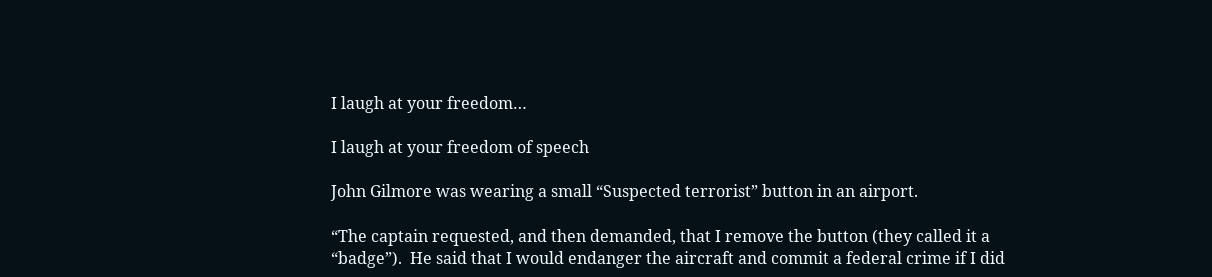I laugh at your freedom…

I laugh at your freedom of speech

John Gilmore was wearing a small “Suspected terrorist” button in an airport.

“The captain requested, and then demanded, that I remove the button (they called it a
“badge”).  He said that I would endanger the aircraft and commit a federal crime if I did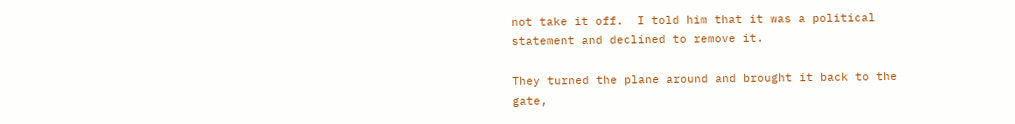not take it off.  I told him that it was a political statement and declined to remove it.

They turned the plane around and brought it back to the gate,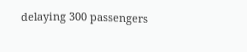delaying 300 passengers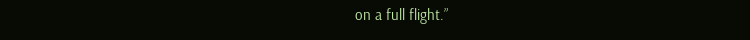on a full flight.”